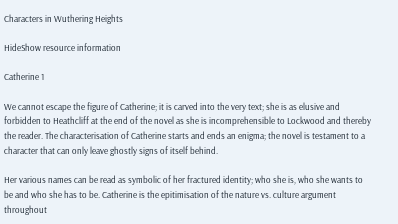Characters in Wuthering Heights

HideShow resource information

Catherine 1

We cannot escape the figure of Catherine; it is carved into the very text; she is as elusive and forbidden to Heathcliff at the end of the novel as she is incomprehensible to Lockwood and thereby the reader. The characterisation of Catherine starts and ends an enigma; the novel is testament to a character that can only leave ghostly signs of itself behind.

Her various names can be read as symbolic of her fractured identity; who she is, who she wants to be and who she has to be. Catherine is the epitimisation of the nature vs. culture argument throughout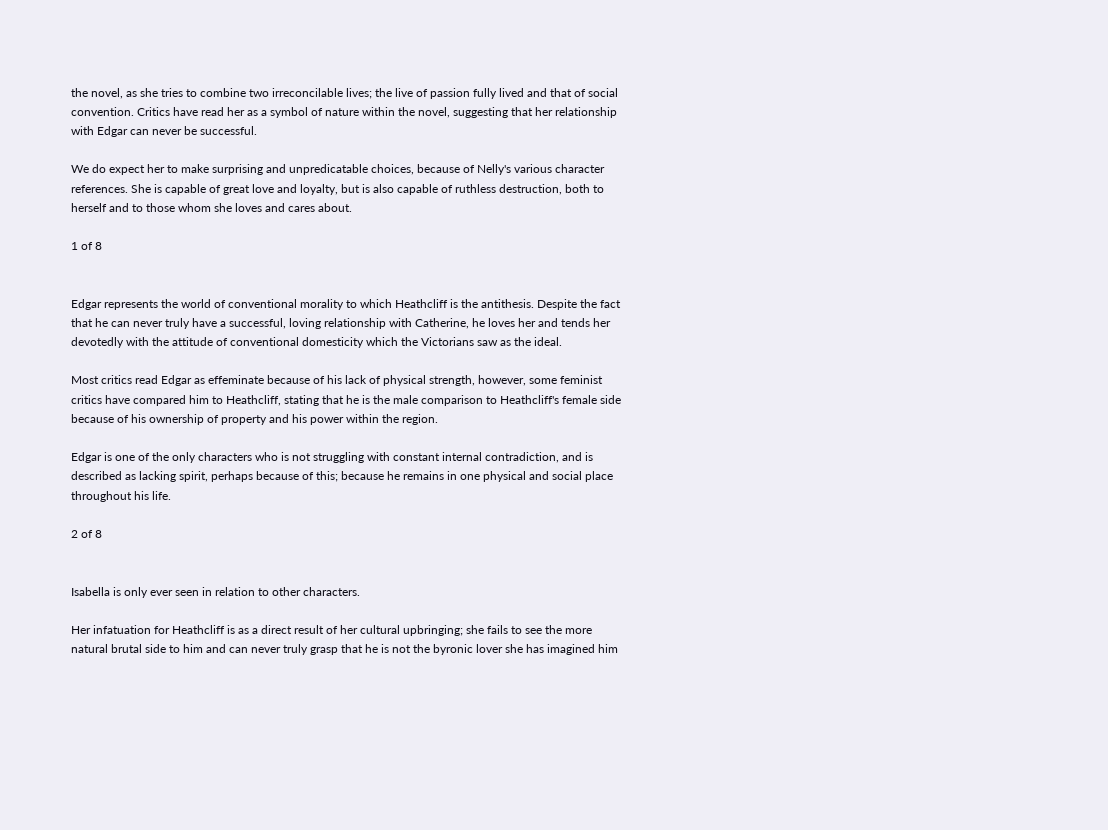the novel, as she tries to combine two irreconcilable lives; the live of passion fully lived and that of social convention. Critics have read her as a symbol of nature within the novel, suggesting that her relationship with Edgar can never be successful.

We do expect her to make surprising and unpredicatable choices, because of Nelly's various character references. She is capable of great love and loyalty, but is also capable of ruthless destruction, both to herself and to those whom she loves and cares about.

1 of 8


Edgar represents the world of conventional morality to which Heathcliff is the antithesis. Despite the fact that he can never truly have a successful, loving relationship with Catherine, he loves her and tends her devotedly with the attitude of conventional domesticity which the Victorians saw as the ideal.

Most critics read Edgar as effeminate because of his lack of physical strength, however, some feminist critics have compared him to Heathcliff, stating that he is the male comparison to Heathcliff's female side because of his ownership of property and his power within the region.

Edgar is one of the only characters who is not struggling with constant internal contradiction, and is described as lacking spirit, perhaps because of this; because he remains in one physical and social place throughout his life.

2 of 8


Isabella is only ever seen in relation to other characters.

Her infatuation for Heathcliff is as a direct result of her cultural upbringing; she fails to see the more natural brutal side to him and can never truly grasp that he is not the byronic lover she has imagined him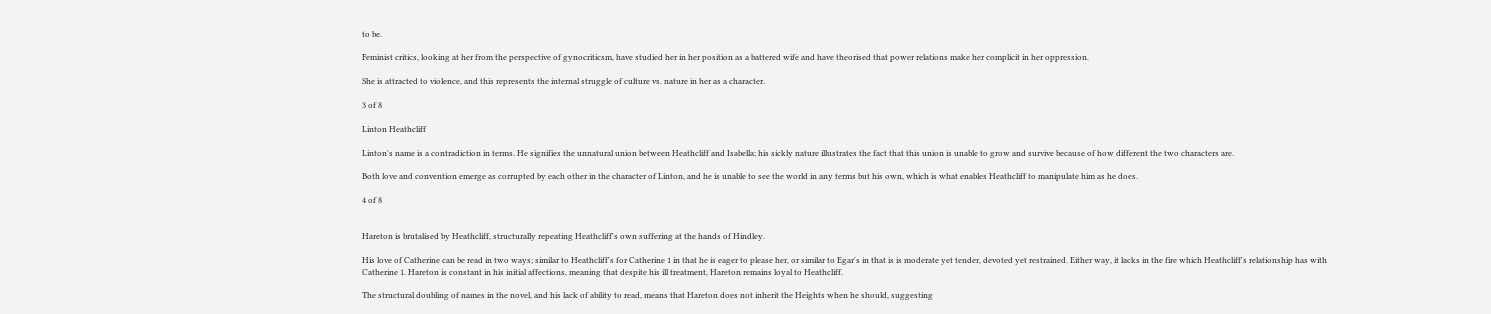to be.

Feminist critics, looking at her from the perspective of gynocriticsm, have studied her in her position as a battered wife and have theorised that power relations make her complicit in her oppression.

She is attracted to violence, and this represents the internal struggle of culture vs. nature in her as a character.

3 of 8

Linton Heathcliff

Linton's name is a contradiction in terms. He signifies the unnatural union between Heathcliff and Isabella; his sickly nature illustrates the fact that this union is unable to grow and survive because of how different the two characters are.

Both love and convention emerge as corrupted by each other in the character of Linton, and he is unable to see the world in any terms but his own, which is what enables Heathcliff to manipulate him as he does.

4 of 8


Hareton is brutalised by Heathcliff, structurally repeating Heathcliff's own suffering at the hands of Hindley.

His love of Catherine can be read in two ways; similar to Heathcliff's for Catherine 1 in that he is eager to please her, or similar to Egar's in that is is moderate yet tender, devoted yet restrained. Either way, it lacks in the fire which Heathcliff's relationship has with Catherine 1. Hareton is constant in his initial affections, meaning that despite his ill treatment, Hareton remains loyal to Heathcliff.

The structural doubling of names in the novel, and his lack of ability to read, means that Hareton does not inherit the Heights when he should, suggesting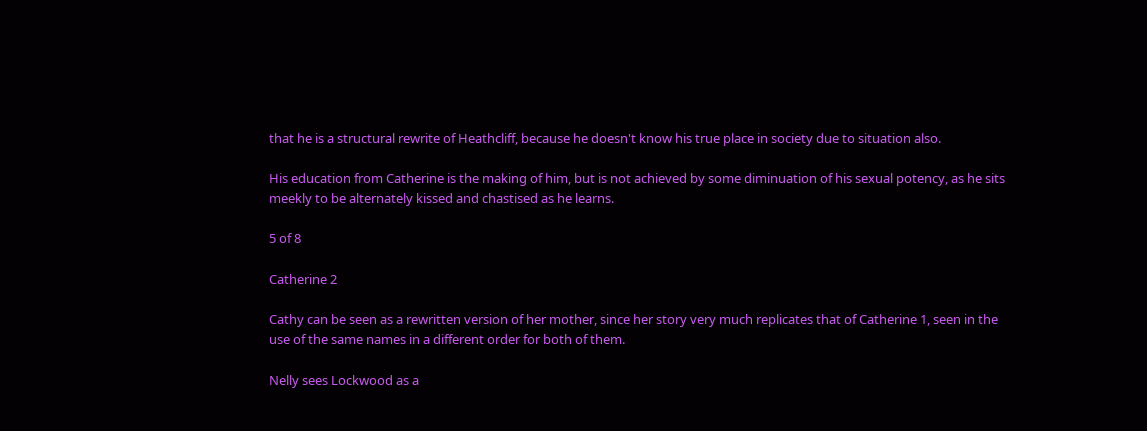that he is a structural rewrite of Heathcliff, because he doesn't know his true place in society due to situation also.

His education from Catherine is the making of him, but is not achieved by some diminuation of his sexual potency, as he sits meekly to be alternately kissed and chastised as he learns.

5 of 8

Catherine 2

Cathy can be seen as a rewritten version of her mother, since her story very much replicates that of Catherine 1, seen in the use of the same names in a different order for both of them.

Nelly sees Lockwood as a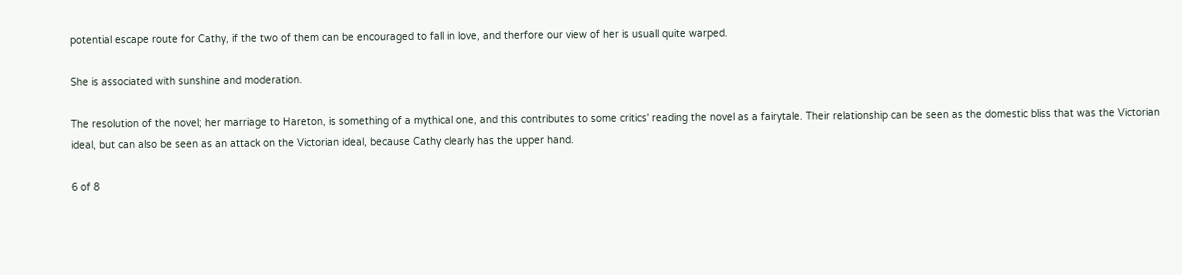potential escape route for Cathy, if the two of them can be encouraged to fall in love, and therfore our view of her is usuall quite warped.

She is associated with sunshine and moderation.

The resolution of the novel; her marriage to Hareton, is something of a mythical one, and this contributes to some critics' reading the novel as a fairytale. Their relationship can be seen as the domestic bliss that was the Victorian ideal, but can also be seen as an attack on the Victorian ideal, because Cathy clearly has the upper hand.

6 of 8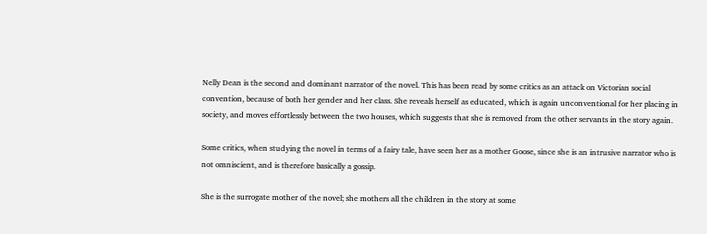Nelly Dean is the second and dominant narrator of the novel. This has been read by some critics as an attack on Victorian social convention, because of both her gender and her class. She reveals herself as educated, which is again unconventional for her placing in society, and moves effortlessly between the two houses, which suggests that she is removed from the other servants in the story again.

Some critics, when studying the novel in terms of a fairy tale, have seen her as a mother Goose, since she is an intrusive narrator who is not omniscient, and is therefore basically a gossip.

She is the surrogate mother of the novel; she mothers all the children in the story at some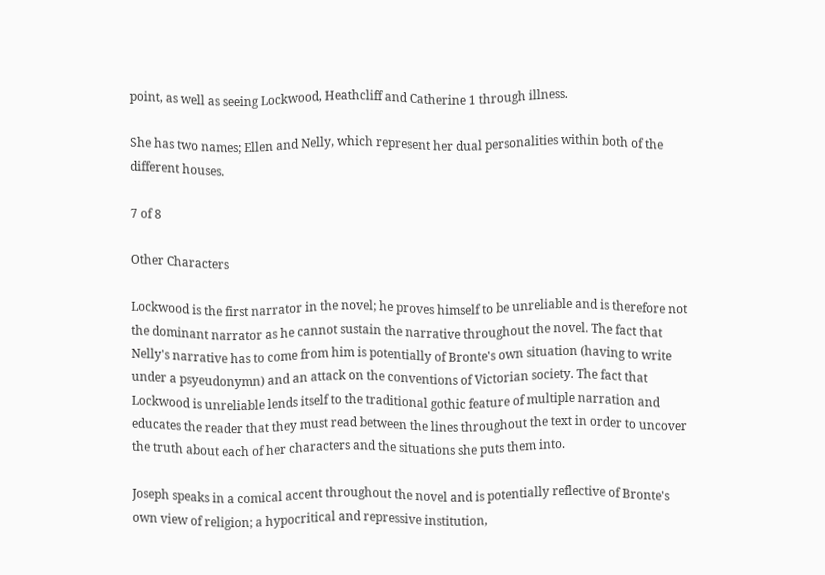point, as well as seeing Lockwood, Heathcliff and Catherine 1 through illness.

She has two names; Ellen and Nelly, which represent her dual personalities within both of the different houses.

7 of 8

Other Characters

Lockwood is the first narrator in the novel; he proves himself to be unreliable and is therefore not the dominant narrator as he cannot sustain the narrative throughout the novel. The fact that Nelly's narrative has to come from him is potentially of Bronte's own situation (having to write under a psyeudonymn) and an attack on the conventions of Victorian society. The fact that Lockwood is unreliable lends itself to the traditional gothic feature of multiple narration and educates the reader that they must read between the lines throughout the text in order to uncover the truth about each of her characters and the situations she puts them into.

Joseph speaks in a comical accent throughout the novel and is potentially reflective of Bronte's own view of religion; a hypocritical and repressive institution,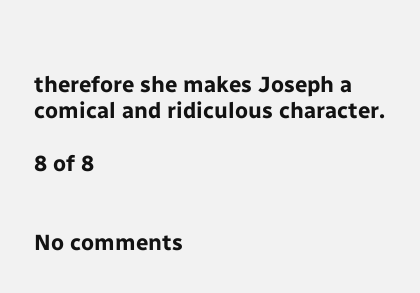therefore she makes Joseph a comical and ridiculous character.

8 of 8


No comments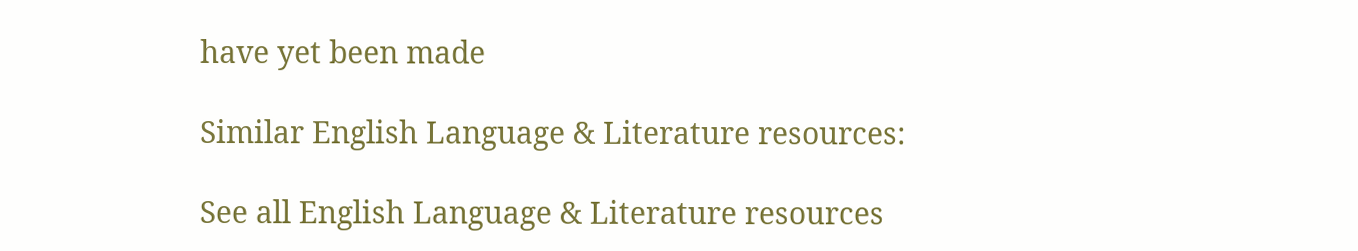have yet been made

Similar English Language & Literature resources:

See all English Language & Literature resources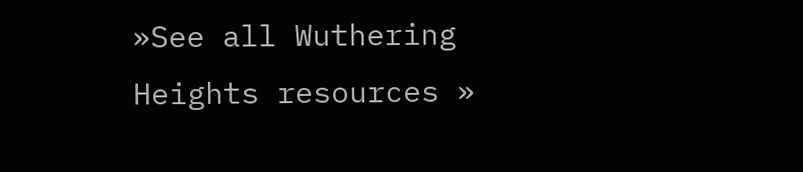»See all Wuthering Heights resources »